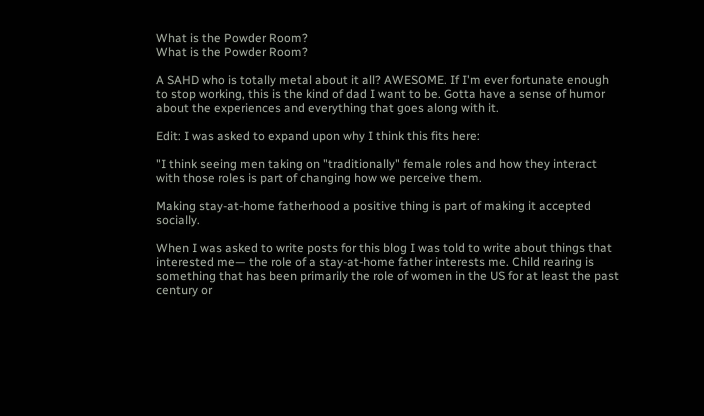What is the Powder Room?
What is the Powder Room?

A SAHD who is totally metal about it all? AWESOME. If I'm ever fortunate enough to stop working, this is the kind of dad I want to be. Gotta have a sense of humor about the experiences and everything that goes along with it.

Edit: I was asked to expand upon why I think this fits here:

"I think seeing men taking on "traditionally" female roles and how they interact with those roles is part of changing how we perceive them.

Making stay-at-home fatherhood a positive thing is part of making it accepted socially.

When I was asked to write posts for this blog I was told to write about things that interested me— the role of a stay-at-home father interests me. Child rearing is something that has been primarily the role of women in the US for at least the past century or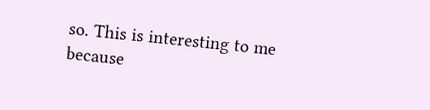so. This is interesting to me because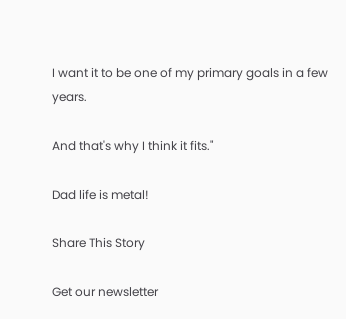I want it to be one of my primary goals in a few years.

And that's why I think it fits."

Dad life is metal!

Share This Story

Get our newsletter